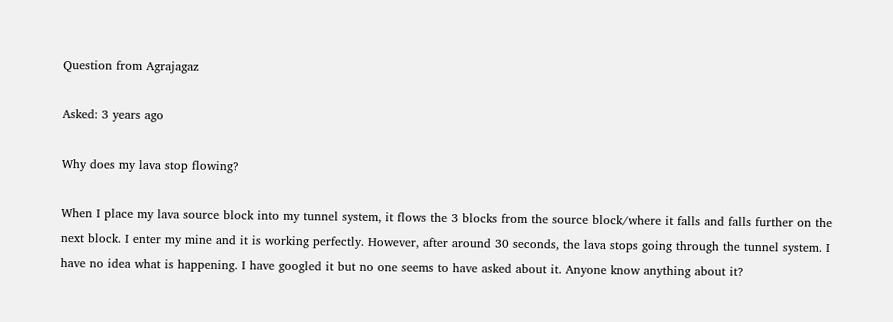Question from Agrajagaz

Asked: 3 years ago

Why does my lava stop flowing?

When I place my lava source block into my tunnel system, it flows the 3 blocks from the source block/where it falls and falls further on the next block. I enter my mine and it is working perfectly. However, after around 30 seconds, the lava stops going through the tunnel system. I have no idea what is happening. I have googled it but no one seems to have asked about it. Anyone know anything about it?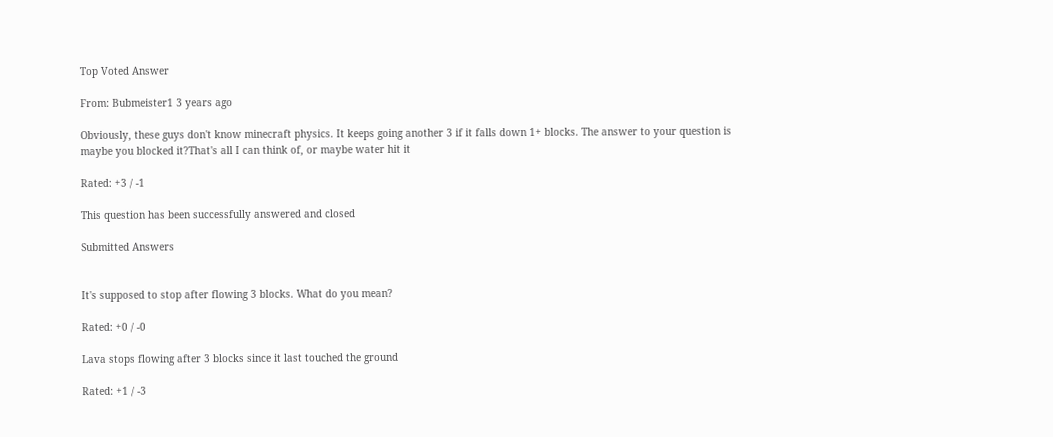Top Voted Answer

From: Bubmeister1 3 years ago

Obviously, these guys don't know minecraft physics. It keeps going another 3 if it falls down 1+ blocks. The answer to your question is maybe you blocked it?That's all I can think of, or maybe water hit it

Rated: +3 / -1

This question has been successfully answered and closed

Submitted Answers


It's supposed to stop after flowing 3 blocks. What do you mean?

Rated: +0 / -0

Lava stops flowing after 3 blocks since it last touched the ground

Rated: +1 / -3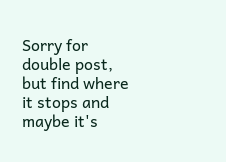Sorry for double post, but find where it stops and maybe it's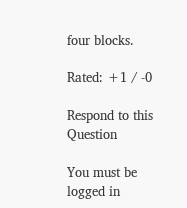four blocks.

Rated: +1 / -0

Respond to this Question

You must be logged in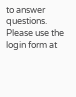to answer questions. Please use the login form at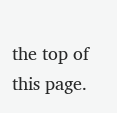the top of this page.